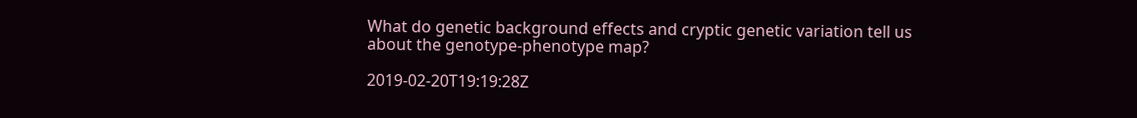What do genetic background effects and cryptic genetic variation tell us about the genotype-phenotype map?

2019-02-20T19:19:28Z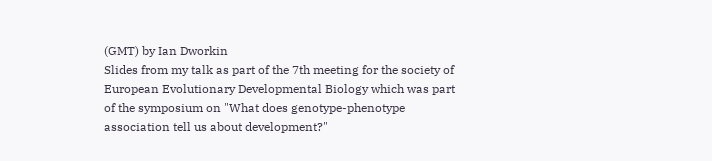(GMT) by Ian Dworkin
Slides from my talk as part of the 7th meeting for the society of European Evolutionary Developmental Biology which was part of the symposium on "What does genotype-phenotype association tell us about development?"